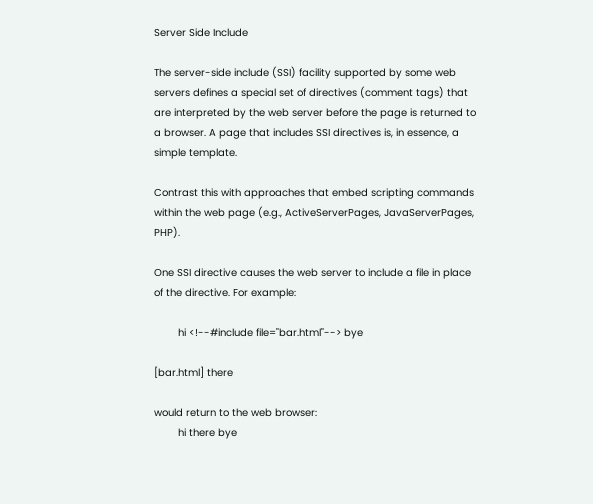Server Side Include

The server-side include (SSI) facility supported by some web servers defines a special set of directives (comment tags) that are interpreted by the web server before the page is returned to a browser. A page that includes SSI directives is, in essence, a simple template.

Contrast this with approaches that embed scripting commands within the web page (e.g., ActiveServerPages, JavaServerPages, PHP).

One SSI directive causes the web server to include a file in place of the directive. For example:

        hi <!--#include file="bar.html"--> bye

[bar.html] there

would return to the web browser:
        hi there bye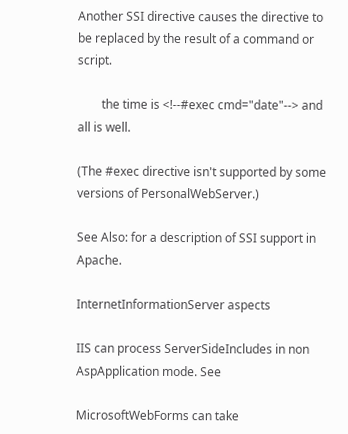Another SSI directive causes the directive to be replaced by the result of a command or script.

        the time is <!--#exec cmd="date"--> and all is well.

(The #exec directive isn't supported by some versions of PersonalWebServer.)

See Also: for a description of SSI support in Apache.

InternetInformationServer aspects

IIS can process ServerSideIncludes in non AspApplication mode. See

MicrosoftWebForms can take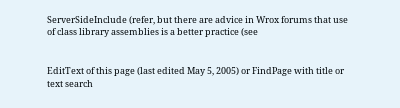ServerSideInclude (refer, but there are advice in Wrox forums that use of class library assemblies is a better practice (see


EditText of this page (last edited May 5, 2005) or FindPage with title or text search